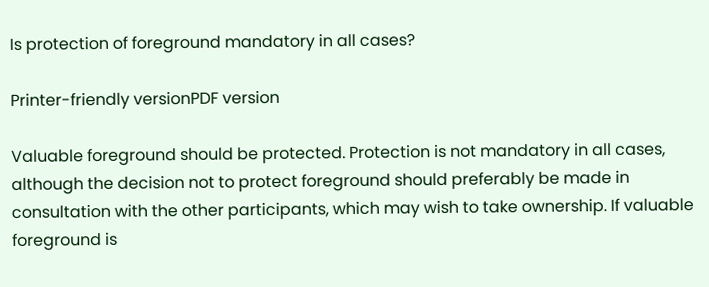Is protection of foreground mandatory in all cases?

Printer-friendly versionPDF version

Valuable foreground should be protected. Protection is not mandatory in all cases, although the decision not to protect foreground should preferably be made in consultation with the other participants, which may wish to take ownership. If valuable foreground is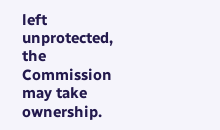left unprotected, the Commission may take ownership.